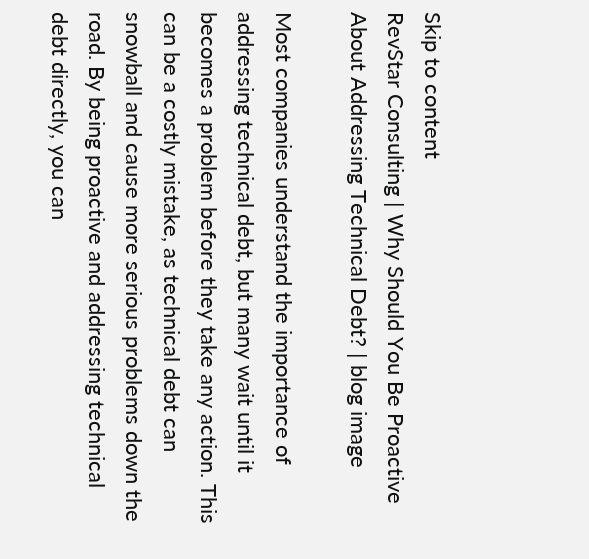Skip to content
RevStar Consulting | Why Should You Be Proactive About Addressing Technical Debt? | blog image

Most companies understand the importance of addressing technical debt, but many wait until it becomes a problem before they take any action. This can be a costly mistake, as technical debt can snowball and cause more serious problems down the road. By being proactive and addressing technical debt directly, you can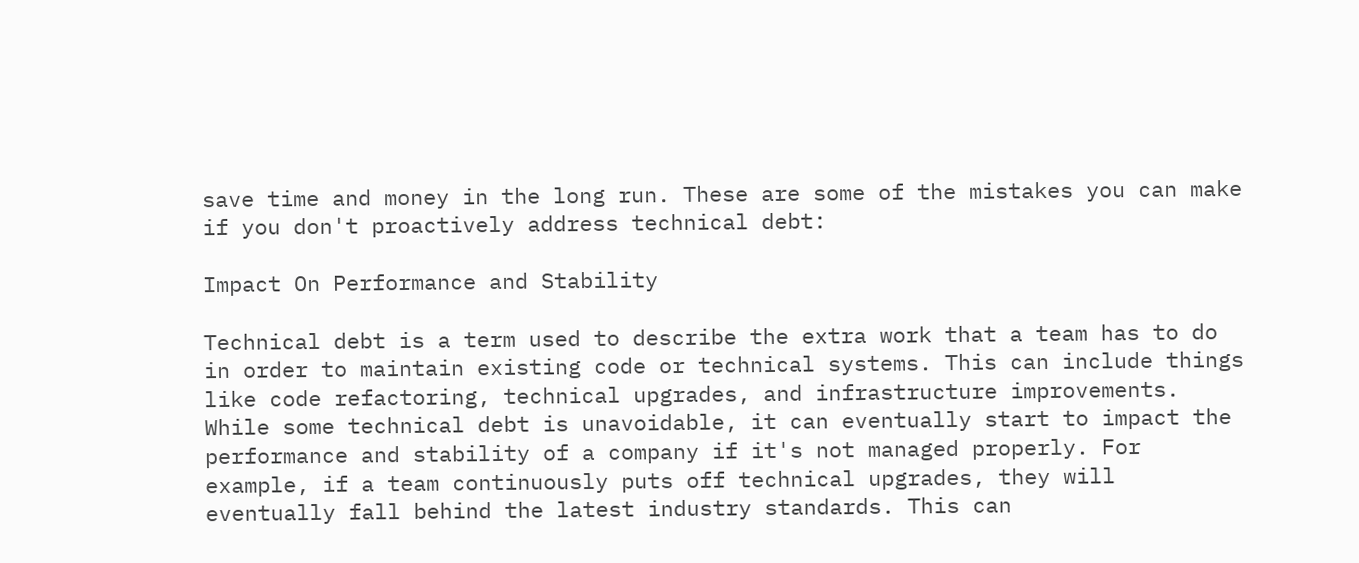save time and money in the long run. These are some of the mistakes you can make if you don't proactively address technical debt:

Impact On Performance and Stability

Technical debt is a term used to describe the extra work that a team has to do in order to maintain existing code or technical systems. This can include things like code refactoring, technical upgrades, and infrastructure improvements. While some technical debt is unavoidable, it can eventually start to impact the performance and stability of a company if it's not managed properly. For example, if a team continuously puts off technical upgrades, they will eventually fall behind the latest industry standards. This can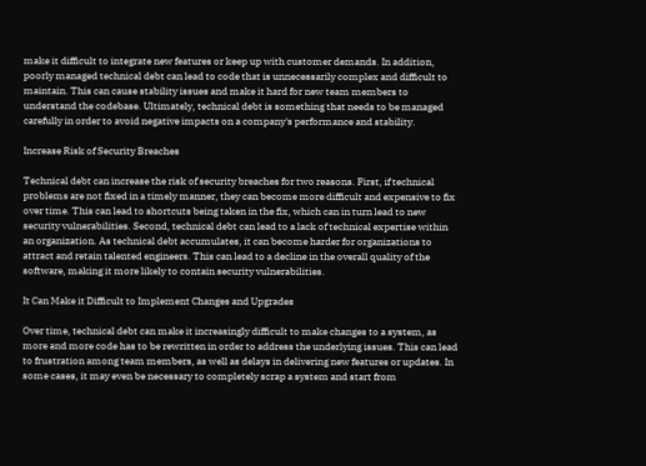make it difficult to integrate new features or keep up with customer demands. In addition, poorly managed technical debt can lead to code that is unnecessarily complex and difficult to maintain. This can cause stability issues and make it hard for new team members to understand the codebase. Ultimately, technical debt is something that needs to be managed carefully in order to avoid negative impacts on a company's performance and stability.

Increase Risk of Security Breaches

Technical debt can increase the risk of security breaches for two reasons. First, if technical problems are not fixed in a timely manner, they can become more difficult and expensive to fix over time. This can lead to shortcuts being taken in the fix, which can in turn lead to new security vulnerabilities. Second, technical debt can lead to a lack of technical expertise within an organization. As technical debt accumulates, it can become harder for organizations to attract and retain talented engineers. This can lead to a decline in the overall quality of the software, making it more likely to contain security vulnerabilities.

It Can Make it Difficult to Implement Changes and Upgrades

Over time, technical debt can make it increasingly difficult to make changes to a system, as more and more code has to be rewritten in order to address the underlying issues. This can lead to frustration among team members, as well as delays in delivering new features or updates. In some cases, it may even be necessary to completely scrap a system and start from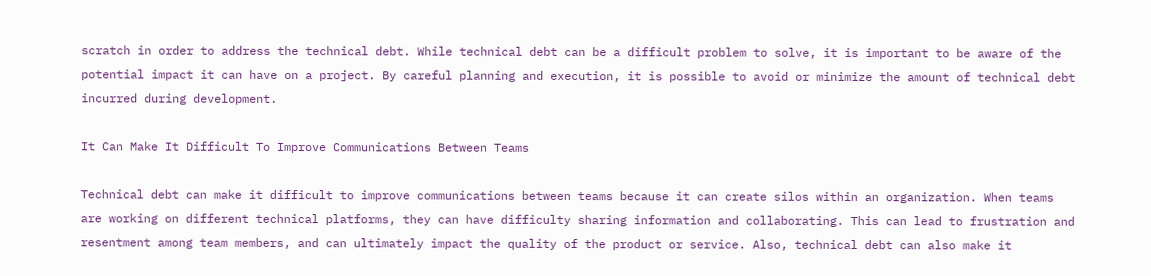scratch in order to address the technical debt. While technical debt can be a difficult problem to solve, it is important to be aware of the potential impact it can have on a project. By careful planning and execution, it is possible to avoid or minimize the amount of technical debt incurred during development.

It Can Make It Difficult To Improve Communications Between Teams

Technical debt can make it difficult to improve communications between teams because it can create silos within an organization. When teams are working on different technical platforms, they can have difficulty sharing information and collaborating. This can lead to frustration and resentment among team members, and can ultimately impact the quality of the product or service. Also, technical debt can also make it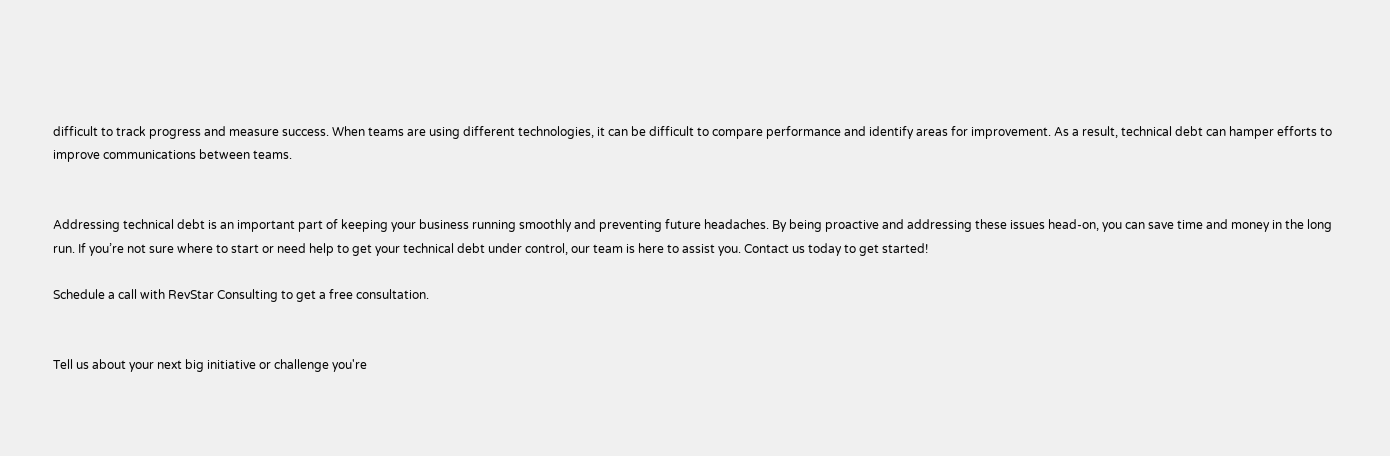difficult to track progress and measure success. When teams are using different technologies, it can be difficult to compare performance and identify areas for improvement. As a result, technical debt can hamper efforts to improve communications between teams.


Addressing technical debt is an important part of keeping your business running smoothly and preventing future headaches. By being proactive and addressing these issues head-on, you can save time and money in the long run. If you’re not sure where to start or need help to get your technical debt under control, our team is here to assist you. Contact us today to get started!

Schedule a call with RevStar Consulting to get a free consultation.


Tell us about your next big initiative or challenge you're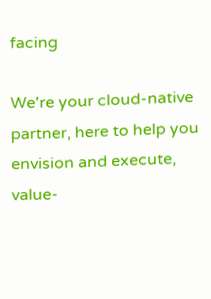facing

We're your cloud-native partner, here to help you envision and execute, value-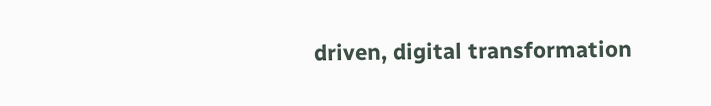driven, digital transformation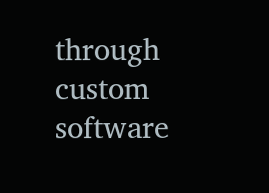through custom software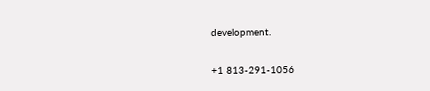development.

+1 813-291-1056